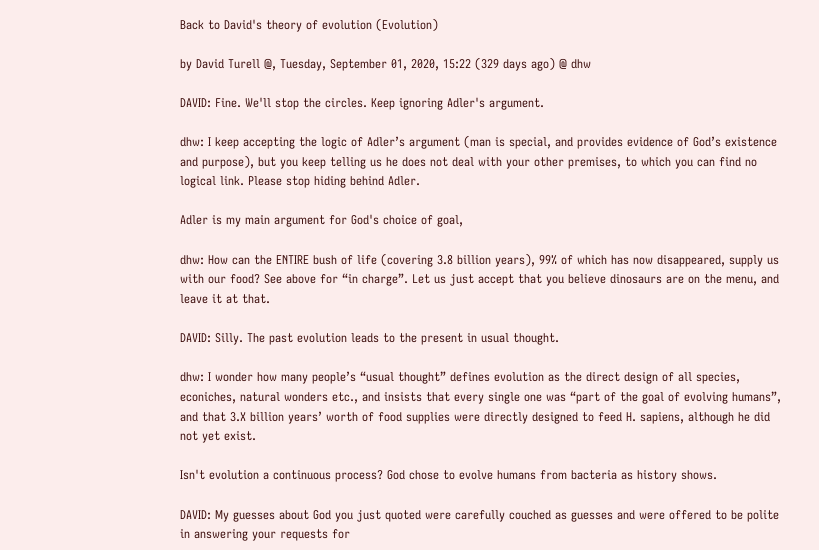Back to David's theory of evolution (Evolution)

by David Turell @, Tuesday, September 01, 2020, 15:22 (329 days ago) @ dhw

DAVID: Fine. We'll stop the circles. Keep ignoring Adler's argument.

dhw: I keep accepting the logic of Adler’s argument (man is special, and provides evidence of God’s existence and purpose), but you keep telling us he does not deal with your other premises, to which you can find no logical link. Please stop hiding behind Adler.

Adler is my main argument for God's choice of goal,

dhw: How can the ENTIRE bush of life (covering 3.8 billion years), 99% of which has now disappeared, supply us with our food? See above for “in charge”. Let us just accept that you believe dinosaurs are on the menu, and leave it at that.

DAVID: Silly. The past evolution leads to the present in usual thought.

dhw: I wonder how many people’s “usual thought” defines evolution as the direct design of all species, econiches, natural wonders etc., and insists that every single one was “part of the goal of evolving humans”, and that 3.X billion years’ worth of food supplies were directly designed to feed H. sapiens, although he did not yet exist.

Isn't evolution a continuous process? God chose to evolve humans from bacteria as history shows.

DAVID: My guesses about God you just quoted were carefully couched as guesses and were offered to be polite in answering your requests for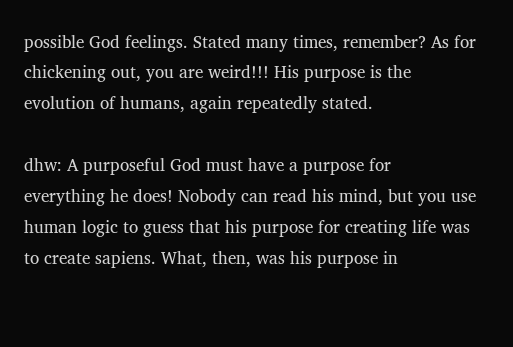possible God feelings. Stated many times, remember? As for chickening out, you are weird!!! His purpose is the evolution of humans, again repeatedly stated.

dhw: A purposeful God must have a purpose for everything he does! Nobody can read his mind, but you use human logic to guess that his purpose for creating life was to create sapiens. What, then, was his purpose in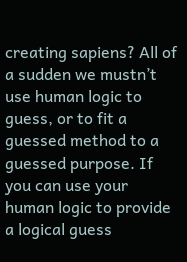creating sapiens? All of a sudden we mustn’t use human logic to guess, or to fit a guessed method to a guessed purpose. If you can use your human logic to provide a logical guess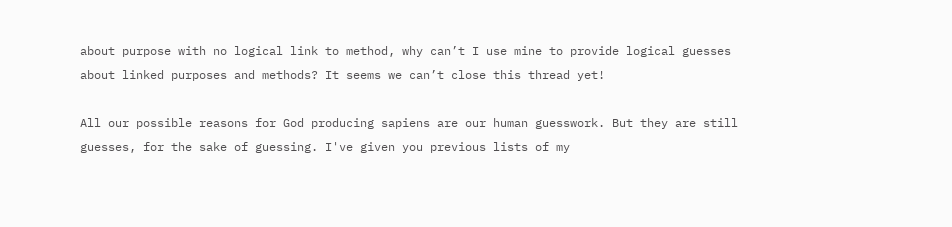about purpose with no logical link to method, why can’t I use mine to provide logical guesses about linked purposes and methods? It seems we can’t close this thread yet!

All our possible reasons for God producing sapiens are our human guesswork. But they are still guesses, for the sake of guessing. I've given you previous lists of my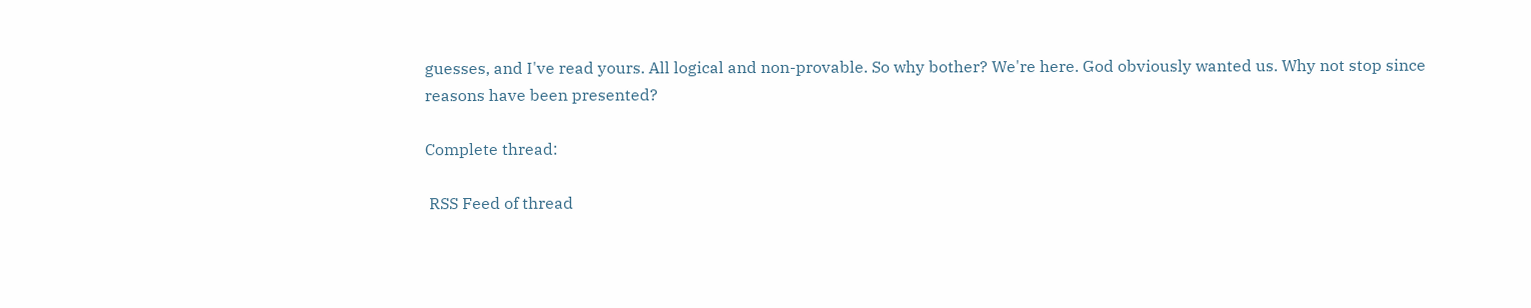guesses, and I've read yours. All logical and non-provable. So why bother? We're here. God obviously wanted us. Why not stop since reasons have been presented?

Complete thread:

 RSS Feed of thread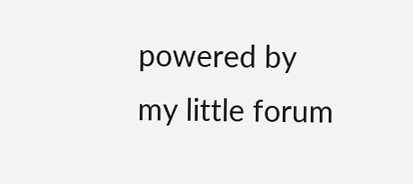powered by my little forum